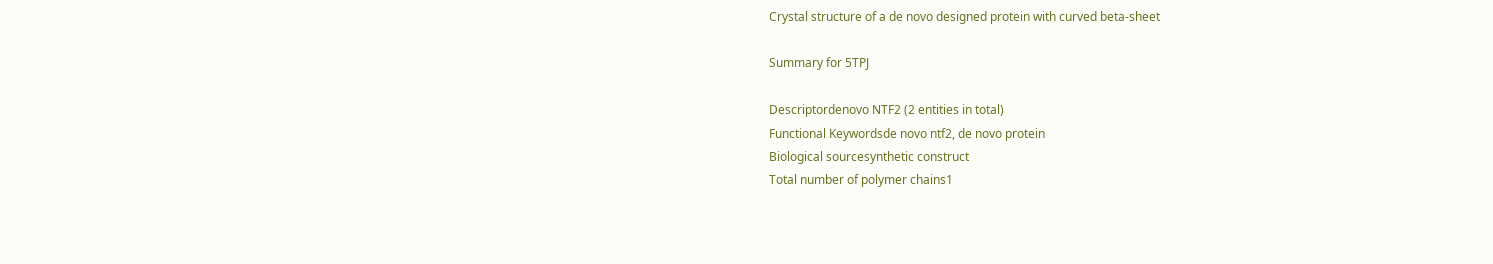Crystal structure of a de novo designed protein with curved beta-sheet

Summary for 5TPJ

Descriptordenovo NTF2 (2 entities in total)
Functional Keywordsde novo ntf2, de novo protein
Biological sourcesynthetic construct
Total number of polymer chains1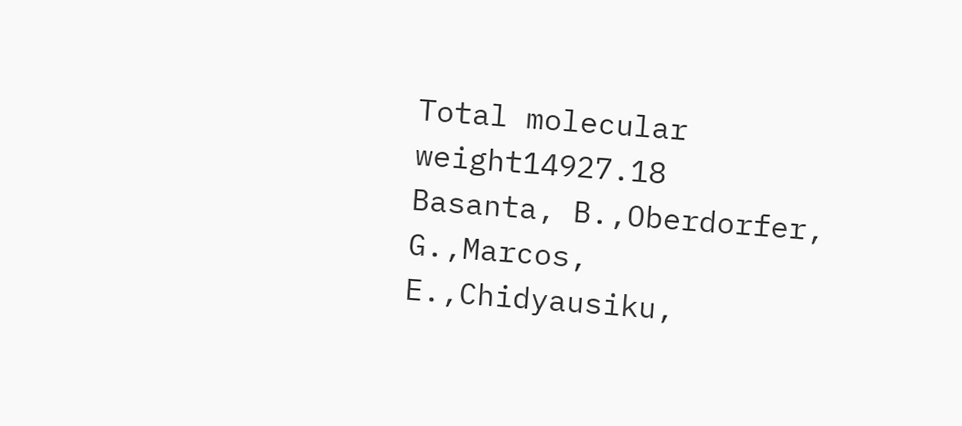Total molecular weight14927.18
Basanta, B.,Oberdorfer, G.,Marcos, E.,Chidyausiku,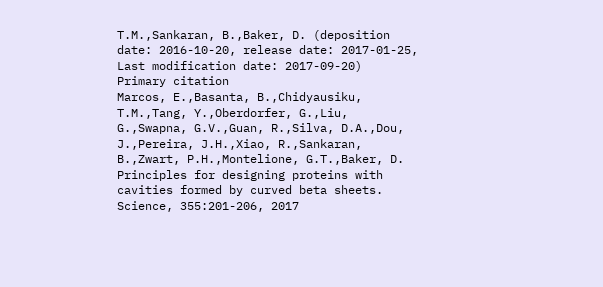T.M.,Sankaran, B.,Baker, D. (deposition date: 2016-10-20, release date: 2017-01-25, Last modification date: 2017-09-20)
Primary citation
Marcos, E.,Basanta, B.,Chidyausiku, T.M.,Tang, Y.,Oberdorfer, G.,Liu, G.,Swapna, G.V.,Guan, R.,Silva, D.A.,Dou, J.,Pereira, J.H.,Xiao, R.,Sankaran, B.,Zwart, P.H.,Montelione, G.T.,Baker, D.
Principles for designing proteins with cavities formed by curved beta sheets.
Science, 355:201-206, 2017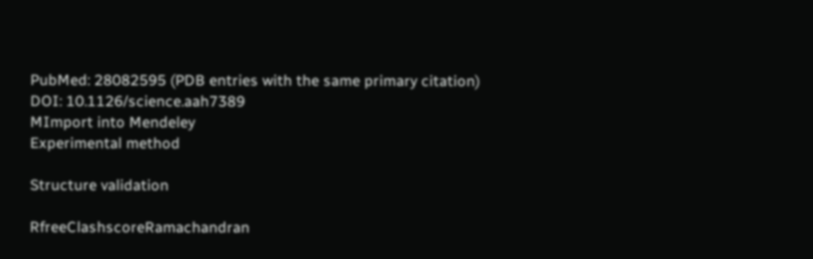PubMed: 28082595 (PDB entries with the same primary citation)
DOI: 10.1126/science.aah7389
MImport into Mendeley
Experimental method

Structure validation

RfreeClashscoreRamachandran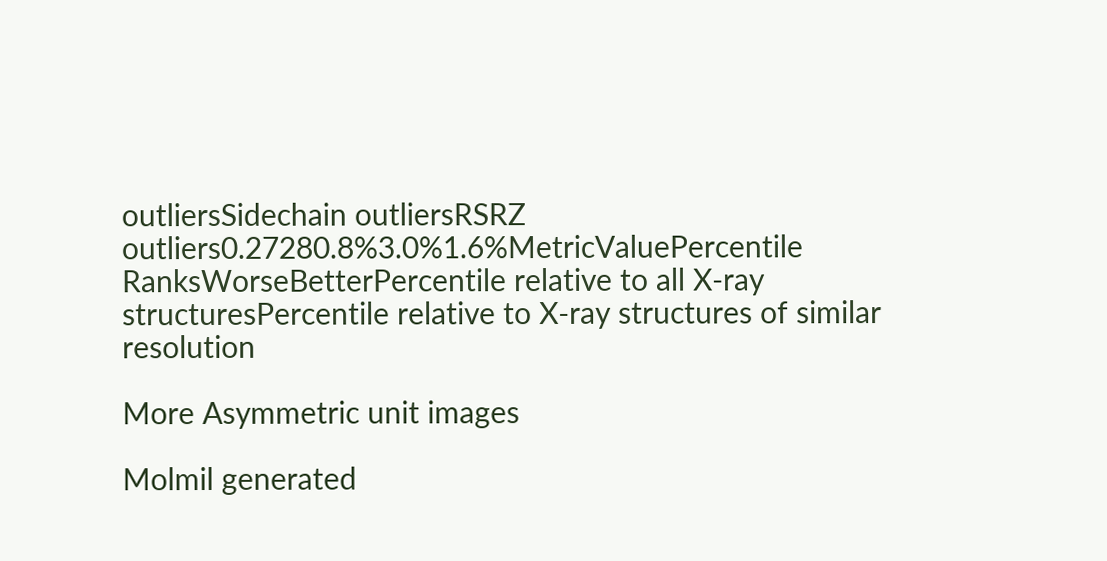outliersSidechain outliersRSRZ outliers0.27280.8%3.0%1.6%MetricValuePercentile RanksWorseBetterPercentile relative to all X-ray structuresPercentile relative to X-ray structures of similar resolution

More Asymmetric unit images

Molmil generated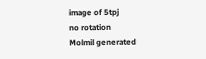image of 5tpj
no rotation
Molmil generated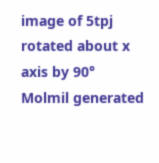image of 5tpj
rotated about x axis by 90°
Molmil generated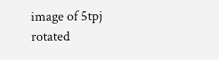image of 5tpj
rotated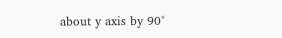about y axis by 90°